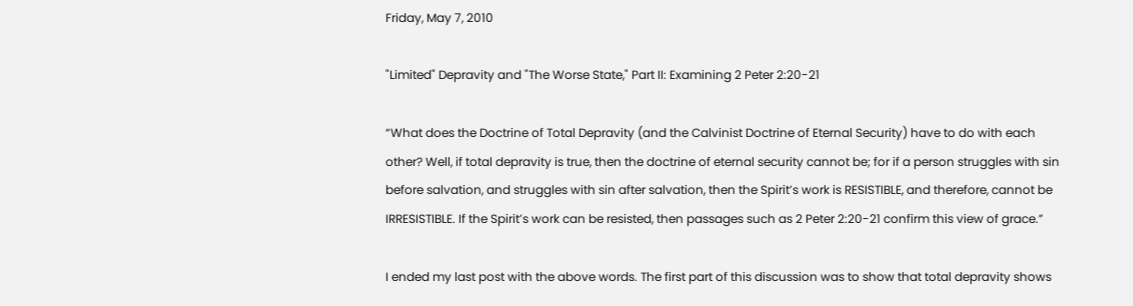Friday, May 7, 2010

"Limited" Depravity and "The Worse State," Part II: Examining 2 Peter 2:20-21

“What does the Doctrine of Total Depravity (and the Calvinist Doctrine of Eternal Security) have to do with each other? Well, if total depravity is true, then the doctrine of eternal security cannot be; for if a person struggles with sin before salvation, and struggles with sin after salvation, then the Spirit’s work is RESISTIBLE, and therefore, cannot be IRRESISTIBLE. If the Spirit’s work can be resisted, then passages such as 2 Peter 2:20-21 confirm this view of grace.”

I ended my last post with the above words. The first part of this discussion was to show that total depravity shows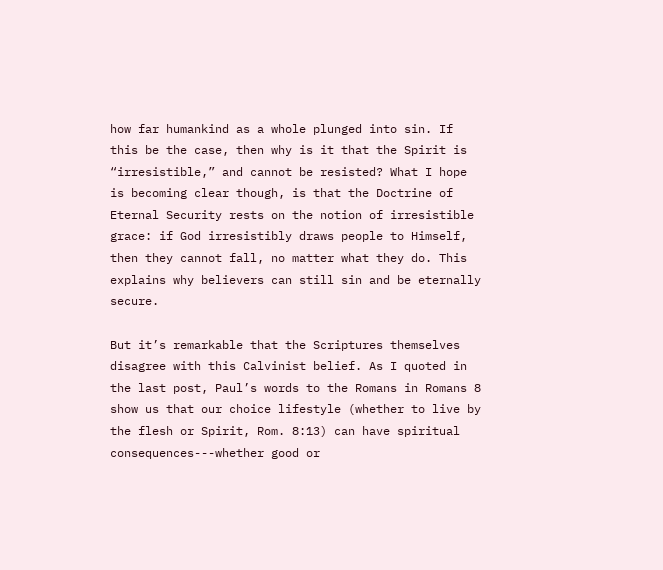how far humankind as a whole plunged into sin. If this be the case, then why is it that the Spirit is “irresistible,” and cannot be resisted? What I hope is becoming clear though, is that the Doctrine of Eternal Security rests on the notion of irresistible grace: if God irresistibly draws people to Himself, then they cannot fall, no matter what they do. This explains why believers can still sin and be eternally secure.

But it’s remarkable that the Scriptures themselves disagree with this Calvinist belief. As I quoted in the last post, Paul’s words to the Romans in Romans 8 show us that our choice lifestyle (whether to live by the flesh or Spirit, Rom. 8:13) can have spiritual consequences---whether good or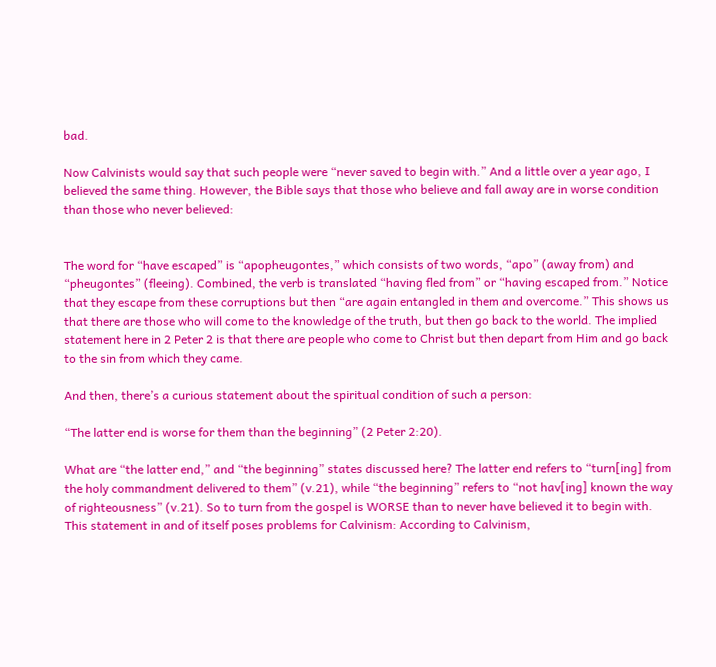bad.

Now Calvinists would say that such people were “never saved to begin with.” And a little over a year ago, I believed the same thing. However, the Bible says that those who believe and fall away are in worse condition than those who never believed:


The word for “have escaped” is “apopheugontes,” which consists of two words, “apo” (away from) and “pheugontes” (fleeing). Combined, the verb is translated “having fled from” or “having escaped from.” Notice that they escape from these corruptions but then “are again entangled in them and overcome.” This shows us that there are those who will come to the knowledge of the truth, but then go back to the world. The implied statement here in 2 Peter 2 is that there are people who come to Christ but then depart from Him and go back to the sin from which they came.

And then, there’s a curious statement about the spiritual condition of such a person:

“The latter end is worse for them than the beginning” (2 Peter 2:20).

What are “the latter end,” and “the beginning” states discussed here? The latter end refers to “turn[ing] from the holy commandment delivered to them” (v.21), while “the beginning” refers to “not hav[ing] known the way of righteousness” (v.21). So to turn from the gospel is WORSE than to never have believed it to begin with.
This statement in and of itself poses problems for Calvinism: According to Calvinism,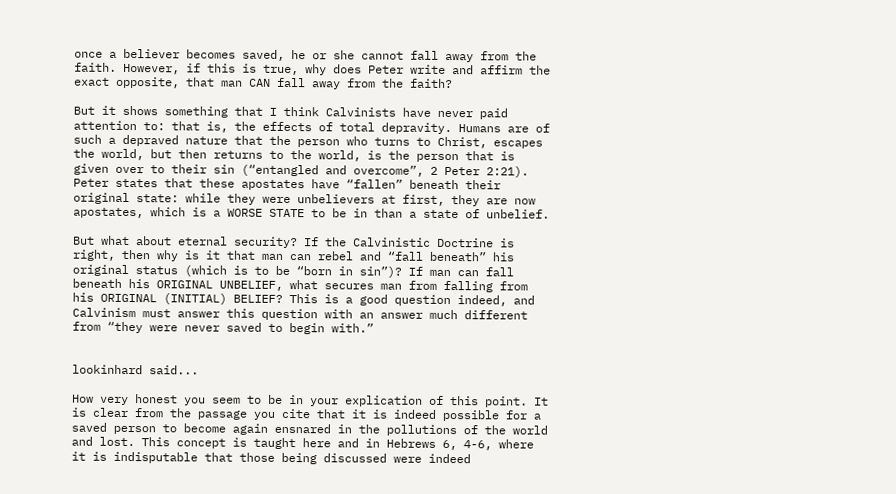once a believer becomes saved, he or she cannot fall away from the faith. However, if this is true, why does Peter write and affirm the exact opposite, that man CAN fall away from the faith?

But it shows something that I think Calvinists have never paid attention to: that is, the effects of total depravity. Humans are of such a depraved nature that the person who turns to Christ, escapes the world, but then returns to the world, is the person that is given over to their sin (“entangled and overcome”, 2 Peter 2:21). Peter states that these apostates have “fallen” beneath their original state: while they were unbelievers at first, they are now apostates, which is a WORSE STATE to be in than a state of unbelief.

But what about eternal security? If the Calvinistic Doctrine is right, then why is it that man can rebel and “fall beneath” his original status (which is to be “born in sin”)? If man can fall beneath his ORIGINAL UNBELIEF, what secures man from falling from his ORIGINAL (INITIAL) BELIEF? This is a good question indeed, and Calvinism must answer this question with an answer much different from “they were never saved to begin with.”


lookinhard said...

How very honest you seem to be in your explication of this point. It is clear from the passage you cite that it is indeed possible for a saved person to become again ensnared in the pollutions of the world and lost. This concept is taught here and in Hebrews 6, 4-6, where it is indisputable that those being discussed were indeed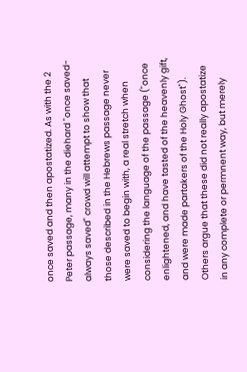once saved and then apostatized. As with the 2 Peter passage, many in the diehard "once saved-always saved" crowd will attempt to show that those described in the Hebrews passage never were saved to begin with, a real stretch when considering the language of the passage ("once enlightened, and have tasted of the heavenly gift, and were made partakers of the Holy Ghost"). Others argue that these did not really apostatize in any complete or permnent way, but merely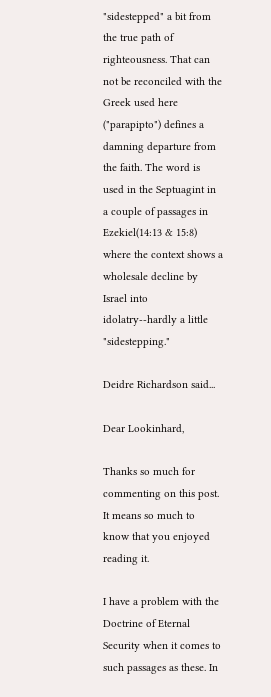"sidestepped" a bit from the true path of righteousness. That can not be reconciled with the Greek used here ("parapipto") defines a damning departure from the faith. The word is used in the Septuagint in a couple of passages in Ezekiel(14:13 & 15:8) where the context shows a wholesale decline by Israel into idolatry--hardly a little "sidestepping."

Deidre Richardson said...

Dear Lookinhard,

Thanks so much for commenting on this post. It means so much to know that you enjoyed reading it.

I have a problem with the Doctrine of Eternal Security when it comes to such passages as these. In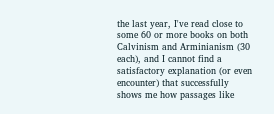the last year, I've read close to some 60 or more books on both Calvinism and Arminianism (30 each), and I cannot find a satisfactory explanation (or even encounter) that successfully shows me how passages like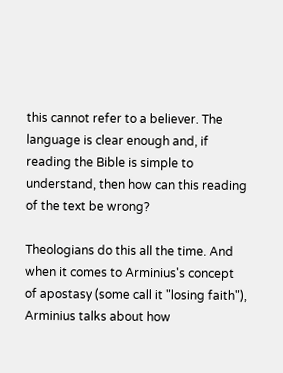this cannot refer to a believer. The language is clear enough and, if reading the Bible is simple to understand, then how can this reading of the text be wrong?

Theologians do this all the time. And when it comes to Arminius's concept of apostasy (some call it "losing faith"), Arminius talks about how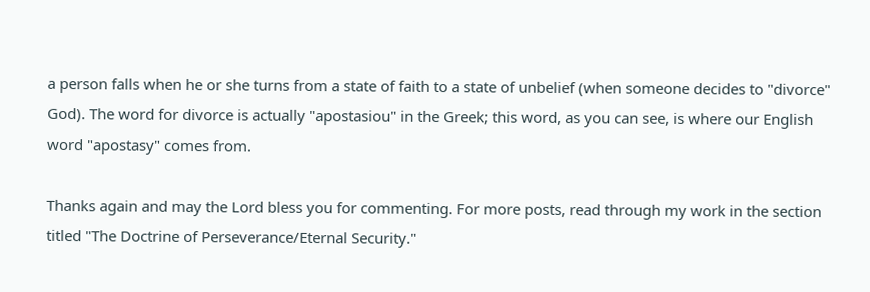a person falls when he or she turns from a state of faith to a state of unbelief (when someone decides to "divorce" God). The word for divorce is actually "apostasiou" in the Greek; this word, as you can see, is where our English word "apostasy" comes from.

Thanks again and may the Lord bless you for commenting. For more posts, read through my work in the section titled "The Doctrine of Perseverance/Eternal Security."